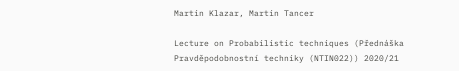Martin Klazar, Martin Tancer

Lecture on Probabilistic techniques (Přednáška Pravděpodobnostní techniky (NTIN022)) 2020/21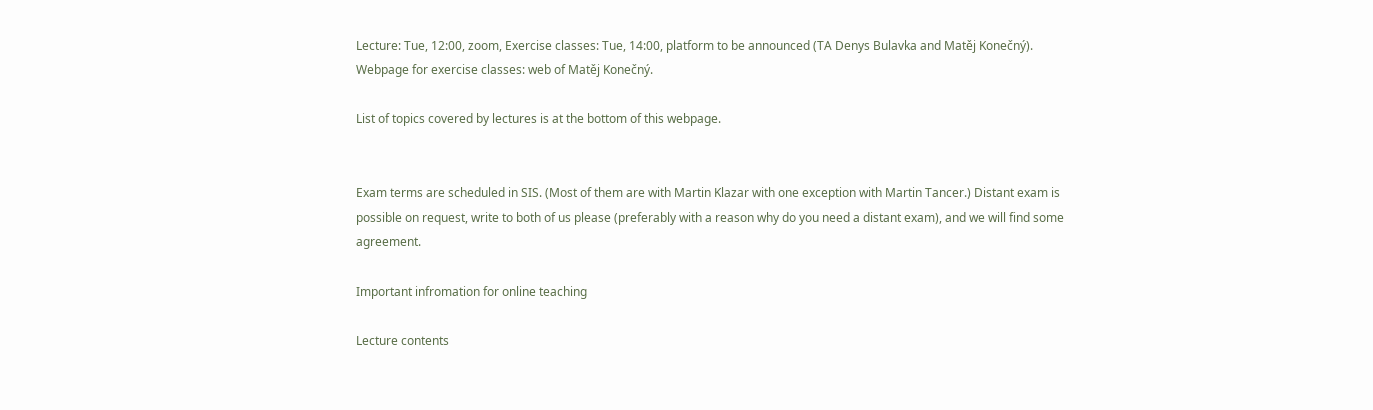Lecture: Tue, 12:00, zoom, Exercise classes: Tue, 14:00, platform to be announced (TA Denys Bulavka and Matěj Konečný). Webpage for exercise classes: web of Matěj Konečný.

List of topics covered by lectures is at the bottom of this webpage.


Exam terms are scheduled in SIS. (Most of them are with Martin Klazar with one exception with Martin Tancer.) Distant exam is possible on request, write to both of us please (preferably with a reason why do you need a distant exam), and we will find some agreement.

Important infromation for online teaching

Lecture contents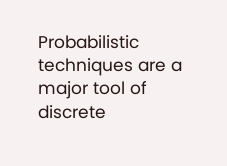Probabilistic techniques are a major tool of discrete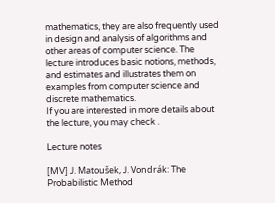mathematics, they are also frequently used in design and analysis of algorithms and other areas of computer science. The lecture introduces basic notions, methods, and estimates and illustrates them on examples from computer science and discrete mathematics.
If you are interested in more details about the lecture, you may check .

Lecture notes

[MV] J. Matoušek, J. Vondrák: The Probabilistic Method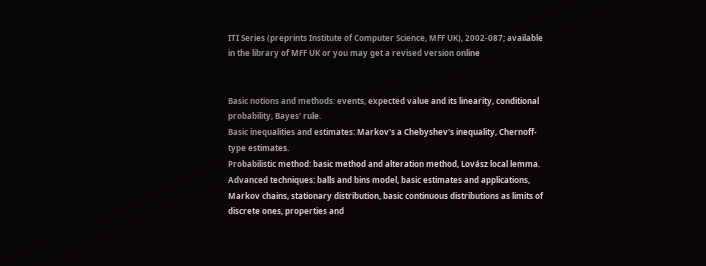ITI Series (preprints Institute of Computer Science, MFF UK), 2002-087; available in the library of MFF UK or you may get a revised version online


Basic notions and methods: events, expected value and its linearity, conditional probability, Bayes' rule.
Basic inequalities and estimates: Markov's a Chebyshev's inequality, Chernoff-type estimates.
Probabilistic method: basic method and alteration method, Lovász local lemma.
Advanced techniques: balls and bins model, basic estimates and applications, Markov chains, stationary distribution, basic continuous distributions as limits of discrete ones, properties and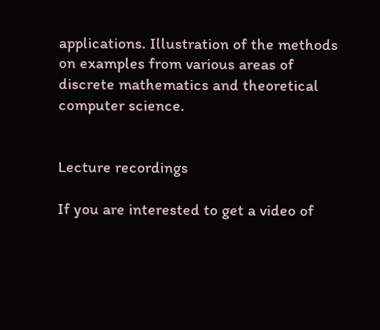applications. Illustration of the methods on examples from various areas of discrete mathematics and theoretical computer science.


Lecture recordings

If you are interested to get a video of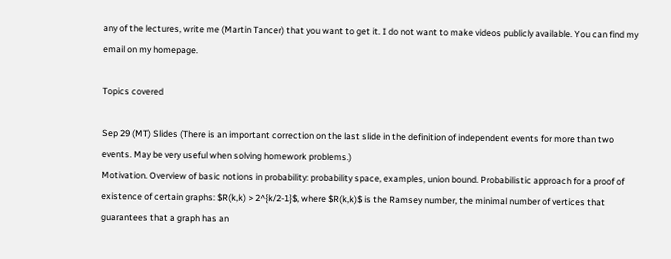any of the lectures, write me (Martin Tancer) that you want to get it. I do not want to make videos publicly available. You can find my email on my homepage.

Topics covered

Sep 29 (MT) Slides (There is an important correction on the last slide in the definition of independent events for more than two events. May be very useful when solving homework problems.)
Motivation. Overview of basic notions in probability: probability space, examples, union bound. Probabilistic approach for a proof of existence of certain graphs: $R(k,k) > 2^{k/2-1}$, where $R(k,k)$ is the Ramsey number, the minimal number of vertices that guarantees that a graph has an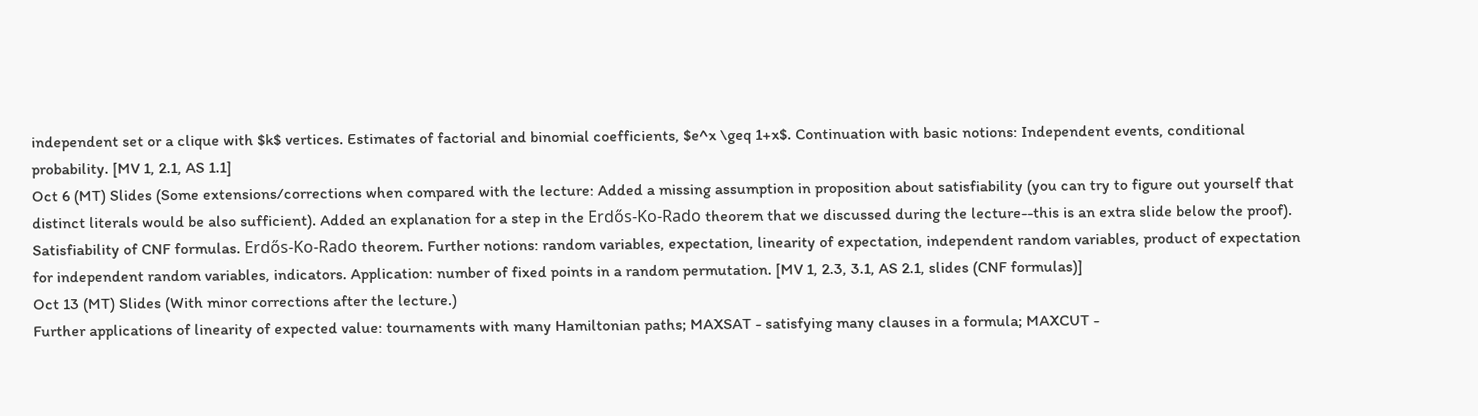independent set or a clique with $k$ vertices. Estimates of factorial and binomial coefficients, $e^x \geq 1+x$. Continuation with basic notions: Independent events, conditional probability. [MV 1, 2.1, AS 1.1]
Oct 6 (MT) Slides (Some extensions/corrections when compared with the lecture: Added a missing assumption in proposition about satisfiability (you can try to figure out yourself that distinct literals would be also sufficient). Added an explanation for a step in the Erdős-Ko-Rado theorem that we discussed during the lecture--this is an extra slide below the proof).
Satisfiability of CNF formulas. Erdős-Ko-Rado theorem. Further notions: random variables, expectation, linearity of expectation, independent random variables, product of expectation for independent random variables, indicators. Application: number of fixed points in a random permutation. [MV 1, 2.3, 3.1, AS 2.1, slides (CNF formulas)]
Oct 13 (MT) Slides (With minor corrections after the lecture.)
Further applications of linearity of expected value: tournaments with many Hamiltonian paths; MAXSAT - satisfying many clauses in a formula; MAXCUT -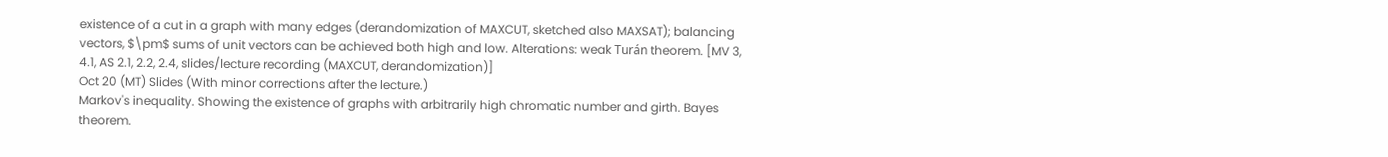existence of a cut in a graph with many edges (derandomization of MAXCUT, sketched also MAXSAT); balancing vectors, $\pm$ sums of unit vectors can be achieved both high and low. Alterations: weak Turán theorem. [MV 3, 4.1, AS 2.1, 2.2, 2.4, slides/lecture recording (MAXCUT, derandomization)]
Oct 20 (MT) Slides (With minor corrections after the lecture.)
Markov's inequality. Showing the existence of graphs with arbitrarily high chromatic number and girth. Bayes theorem.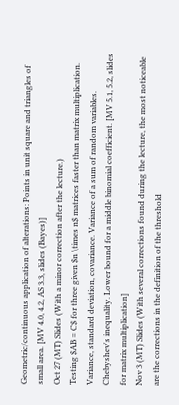Geometric/continuous application of alterations: Points in unit square and triangles of small area. [MV 4.0, 4.2, AS 3.3, slides (Bayes)]
Oct 27 (MT) Slides (With a minor correction after the lecture.)
Testing $AB = C$ for three given $n \times n$ matrices faster than matrix multiplication. Variance, standard deviation, covariance. Variance of a sum of random variables. Chebyshev's inequality. Lower bound for a middle binomial coefficient. [MV 5.1, 5.2, slides for matrix multiplication]
Nov 3 (MT) Slides (With several corrections found during the lecture, the most noticeable are the corrections in the definition of the threshold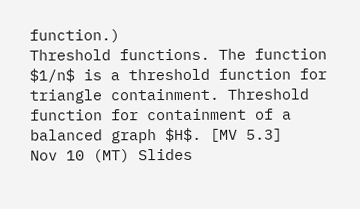function.)
Threshold functions. The function $1/n$ is a threshold function for triangle containment. Threshold function for containment of a balanced graph $H$. [MV 5.3]
Nov 10 (MT) Slides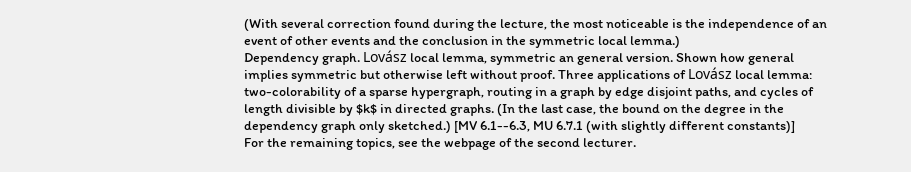(With several correction found during the lecture, the most noticeable is the independence of an event of other events and the conclusion in the symmetric local lemma.)
Dependency graph. Lovász local lemma, symmetric an general version. Shown how general implies symmetric but otherwise left without proof. Three applications of Lovász local lemma: two-colorability of a sparse hypergraph, routing in a graph by edge disjoint paths, and cycles of length divisible by $k$ in directed graphs. (In the last case, the bound on the degree in the dependency graph only sketched.) [MV 6.1--6.3, MU 6.7.1 (with slightly different constants)]
For the remaining topics, see the webpage of the second lecturer.